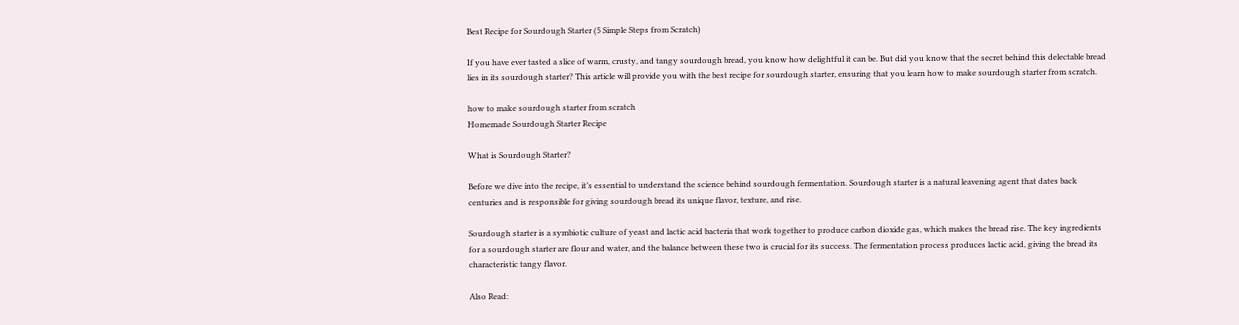Best Recipe for Sourdough Starter (5 Simple Steps from Scratch)

If you have ever tasted a slice of warm, crusty, and tangy sourdough bread, you know how delightful it can be. But did you know that the secret behind this delectable bread lies in its sourdough starter? This article will provide you with the best recipe for sourdough starter, ensuring that you learn how to make sourdough starter from scratch.

how to make sourdough starter from scratch
Homemade Sourdough Starter Recipe

What is Sourdough Starter?

Before we dive into the recipe, it’s essential to understand the science behind sourdough fermentation. Sourdough starter is a natural leavening agent that dates back centuries and is responsible for giving sourdough bread its unique flavor, texture, and rise.

Sourdough starter is a symbiotic culture of yeast and lactic acid bacteria that work together to produce carbon dioxide gas, which makes the bread rise. The key ingredients for a sourdough starter are flour and water, and the balance between these two is crucial for its success. The fermentation process produces lactic acid, giving the bread its characteristic tangy flavor.

Also Read: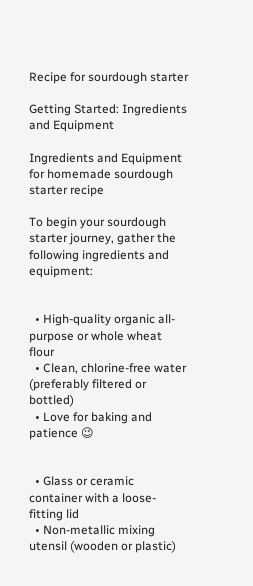Recipe for sourdough starter

Getting Started: Ingredients and Equipment

Ingredients and Equipment for homemade sourdough starter recipe

To begin your sourdough starter journey, gather the following ingredients and equipment:


  • High-quality organic all-purpose or whole wheat flour
  • Clean, chlorine-free water (preferably filtered or bottled)
  • Love for baking and patience 😉


  • Glass or ceramic container with a loose-fitting lid
  • Non-metallic mixing utensil (wooden or plastic)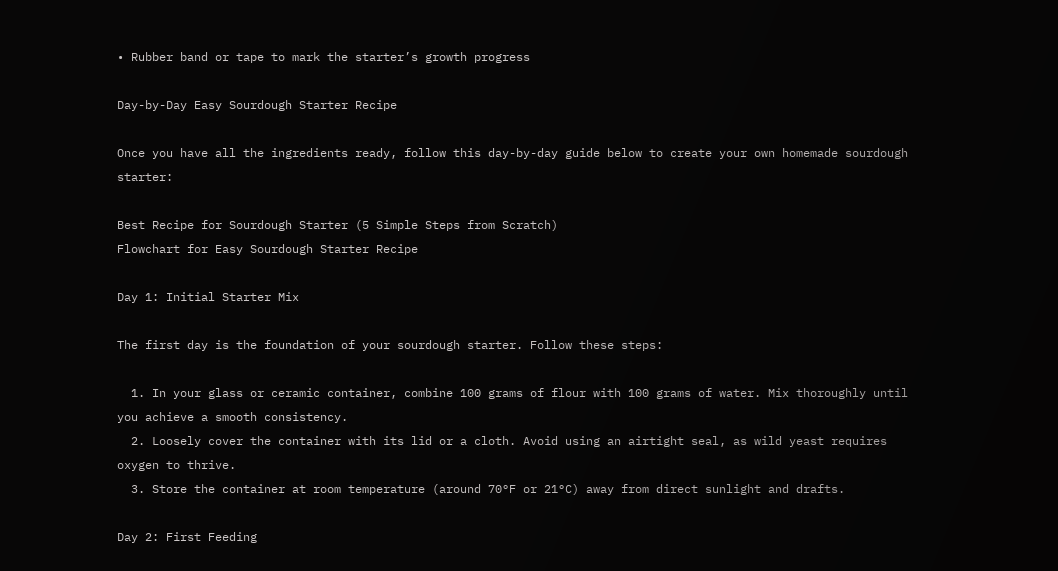• Rubber band or tape to mark the starter’s growth progress

Day-by-Day Easy Sourdough Starter Recipe

Once you have all the ingredients ready, follow this day-by-day guide below to create your own homemade sourdough starter:

Best Recipe for Sourdough Starter (5 Simple Steps from Scratch)
Flowchart for Easy Sourdough Starter Recipe

Day 1: Initial Starter Mix

The first day is the foundation of your sourdough starter. Follow these steps:

  1. In your glass or ceramic container, combine 100 grams of flour with 100 grams of water. Mix thoroughly until you achieve a smooth consistency.
  2. Loosely cover the container with its lid or a cloth. Avoid using an airtight seal, as wild yeast requires oxygen to thrive.
  3. Store the container at room temperature (around 70°F or 21°C) away from direct sunlight and drafts.

Day 2: First Feeding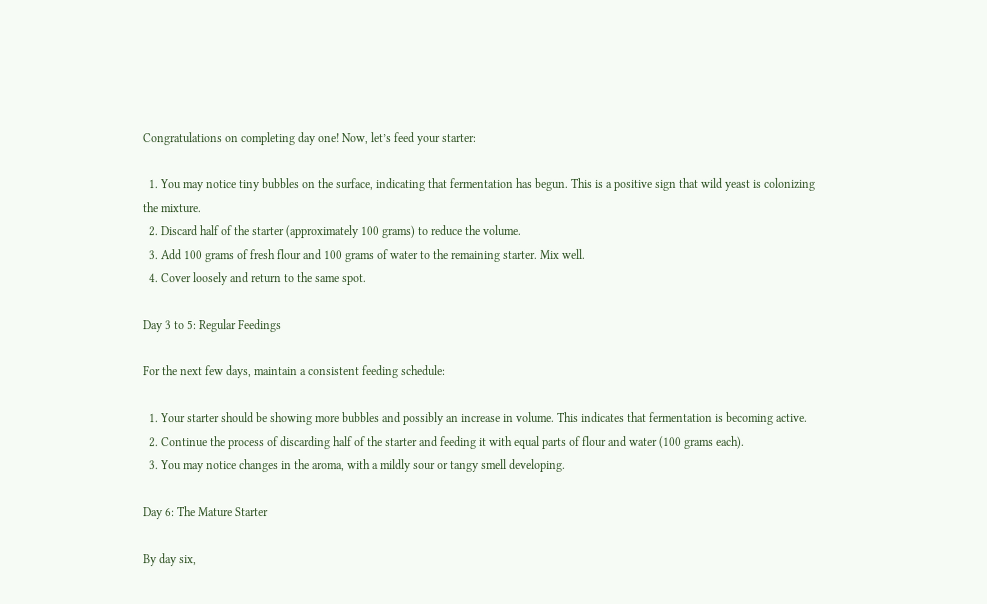Congratulations on completing day one! Now, let’s feed your starter:

  1. You may notice tiny bubbles on the surface, indicating that fermentation has begun. This is a positive sign that wild yeast is colonizing the mixture.
  2. Discard half of the starter (approximately 100 grams) to reduce the volume.
  3. Add 100 grams of fresh flour and 100 grams of water to the remaining starter. Mix well.
  4. Cover loosely and return to the same spot.

Day 3 to 5: Regular Feedings

For the next few days, maintain a consistent feeding schedule:

  1. Your starter should be showing more bubbles and possibly an increase in volume. This indicates that fermentation is becoming active.
  2. Continue the process of discarding half of the starter and feeding it with equal parts of flour and water (100 grams each).
  3. You may notice changes in the aroma, with a mildly sour or tangy smell developing.

Day 6: The Mature Starter

By day six,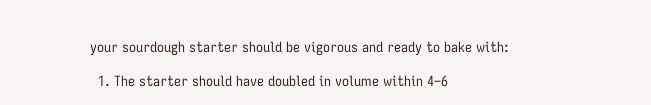your sourdough starter should be vigorous and ready to bake with:

  1. The starter should have doubled in volume within 4–6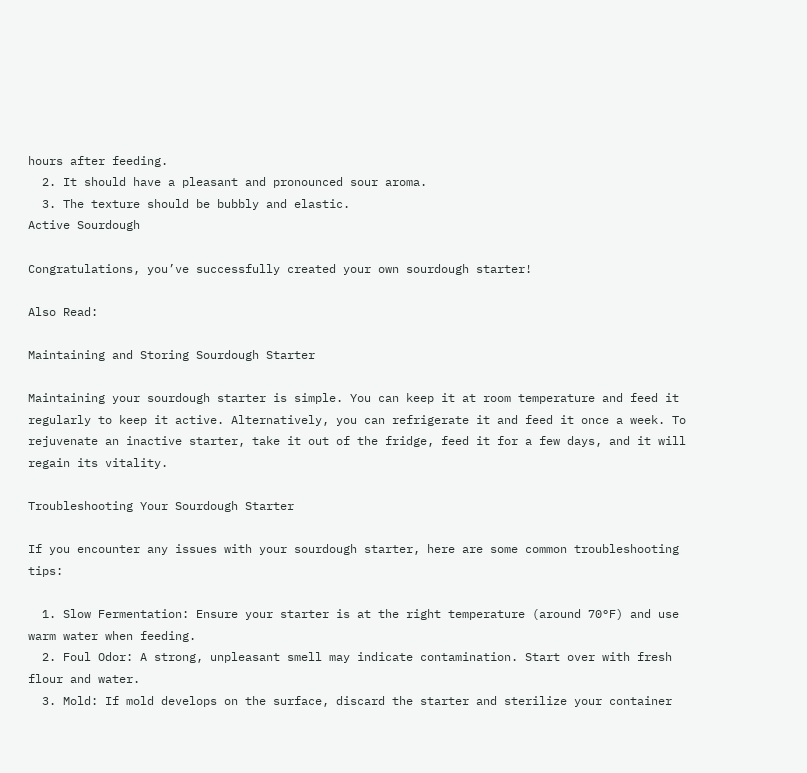hours after feeding.
  2. It should have a pleasant and pronounced sour aroma.
  3. The texture should be bubbly and elastic.
Active Sourdough

Congratulations, you’ve successfully created your own sourdough starter!

Also Read:

Maintaining and Storing Sourdough Starter

Maintaining your sourdough starter is simple. You can keep it at room temperature and feed it regularly to keep it active. Alternatively, you can refrigerate it and feed it once a week. To rejuvenate an inactive starter, take it out of the fridge, feed it for a few days, and it will regain its vitality.

Troubleshooting Your Sourdough Starter

If you encounter any issues with your sourdough starter, here are some common troubleshooting tips:

  1. Slow Fermentation: Ensure your starter is at the right temperature (around 70°F) and use warm water when feeding.
  2. Foul Odor: A strong, unpleasant smell may indicate contamination. Start over with fresh flour and water.
  3. Mold: If mold develops on the surface, discard the starter and sterilize your container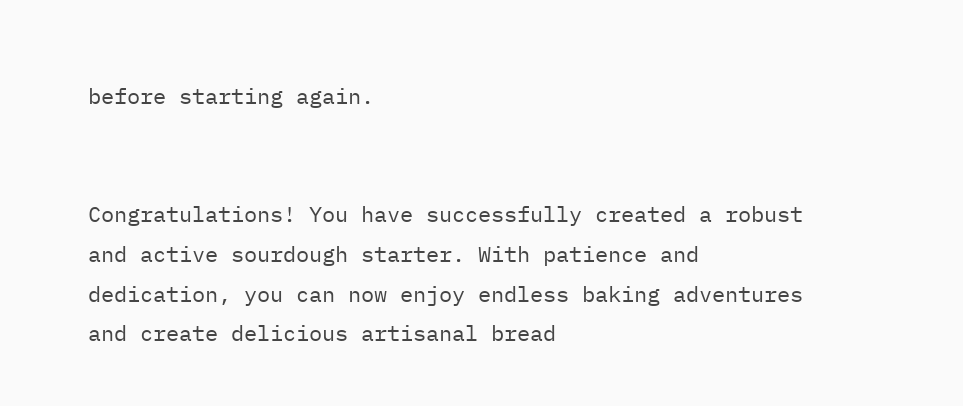before starting again.


Congratulations! You have successfully created a robust and active sourdough starter. With patience and dedication, you can now enjoy endless baking adventures and create delicious artisanal bread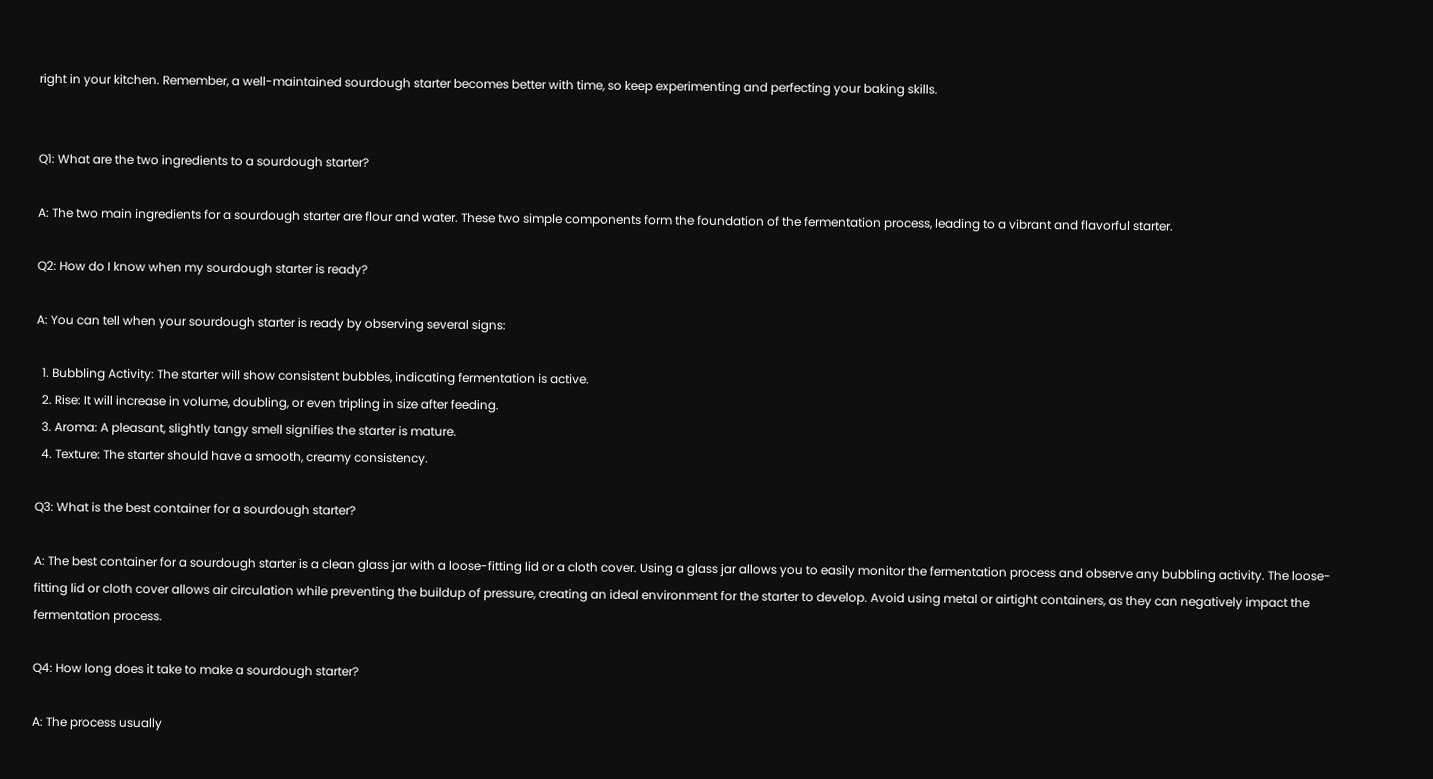right in your kitchen. Remember, a well-maintained sourdough starter becomes better with time, so keep experimenting and perfecting your baking skills.


Q1: What are the two ingredients to a sourdough starter?

A: The two main ingredients for a sourdough starter are flour and water. These two simple components form the foundation of the fermentation process, leading to a vibrant and flavorful starter.

Q2: How do I know when my sourdough starter is ready?

A: You can tell when your sourdough starter is ready by observing several signs:

  1. Bubbling Activity: The starter will show consistent bubbles, indicating fermentation is active.
  2. Rise: It will increase in volume, doubling, or even tripling in size after feeding.
  3. Aroma: A pleasant, slightly tangy smell signifies the starter is mature.
  4. Texture: The starter should have a smooth, creamy consistency.

Q3: What is the best container for a sourdough starter?

A: The best container for a sourdough starter is a clean glass jar with a loose-fitting lid or a cloth cover. Using a glass jar allows you to easily monitor the fermentation process and observe any bubbling activity. The loose-fitting lid or cloth cover allows air circulation while preventing the buildup of pressure, creating an ideal environment for the starter to develop. Avoid using metal or airtight containers, as they can negatively impact the fermentation process.

Q4: How long does it take to make a sourdough starter?

A: The process usually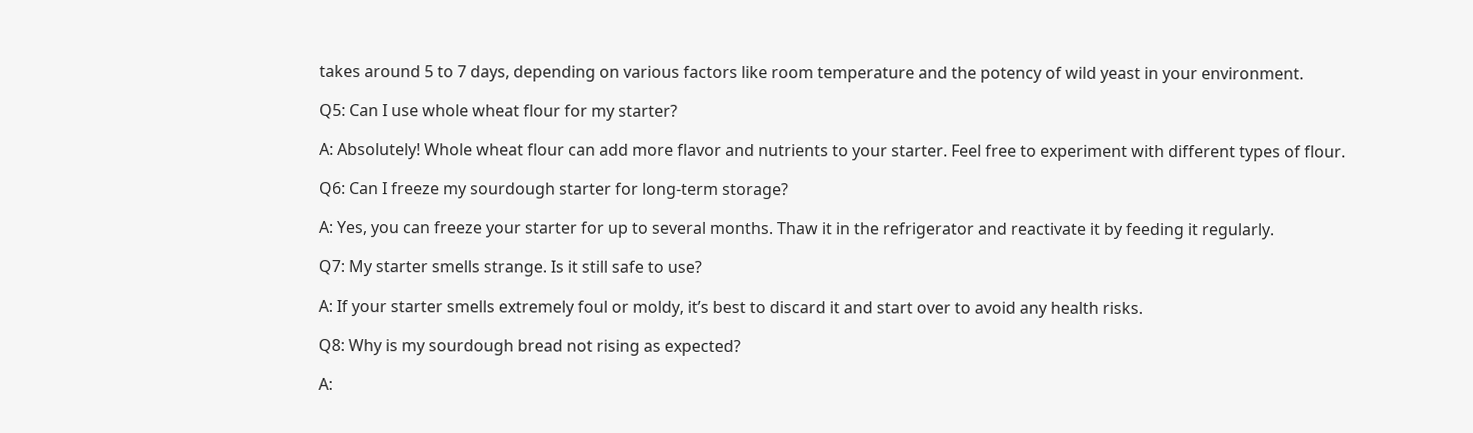takes around 5 to 7 days, depending on various factors like room temperature and the potency of wild yeast in your environment.

Q5: Can I use whole wheat flour for my starter?

A: Absolutely! Whole wheat flour can add more flavor and nutrients to your starter. Feel free to experiment with different types of flour.

Q6: Can I freeze my sourdough starter for long-term storage?

A: Yes, you can freeze your starter for up to several months. Thaw it in the refrigerator and reactivate it by feeding it regularly.

Q7: My starter smells strange. Is it still safe to use?

A: If your starter smells extremely foul or moldy, it’s best to discard it and start over to avoid any health risks.

Q8: Why is my sourdough bread not rising as expected?

A: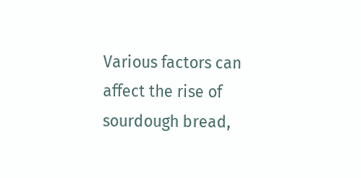Various factors can affect the rise of sourdough bread,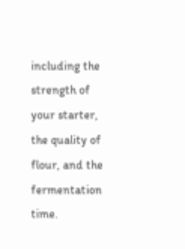including the strength of your starter, the quality of flour, and the fermentation time.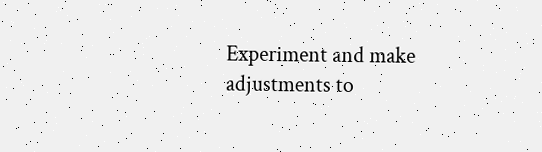Experiment and make adjustments to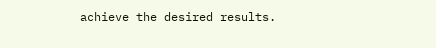achieve the desired results.